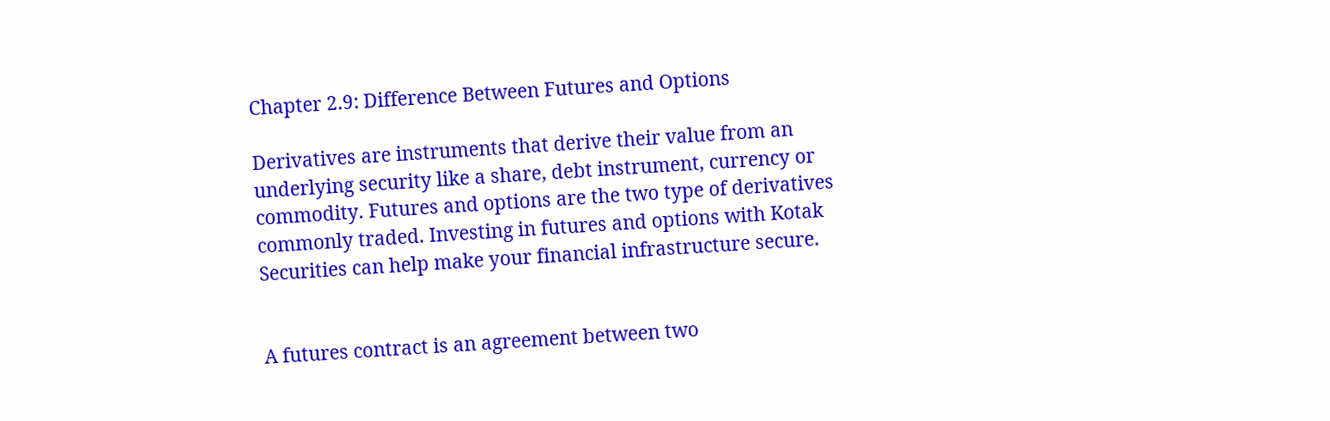Chapter 2.9: Difference Between Futures and Options

Derivatives are instruments that derive their value from an underlying security like a share, debt instrument, currency or commodity. Futures and options are the two type of derivatives commonly traded. Investing in futures and options with Kotak Securities can help make your financial infrastructure secure.


A futures contract is an agreement between two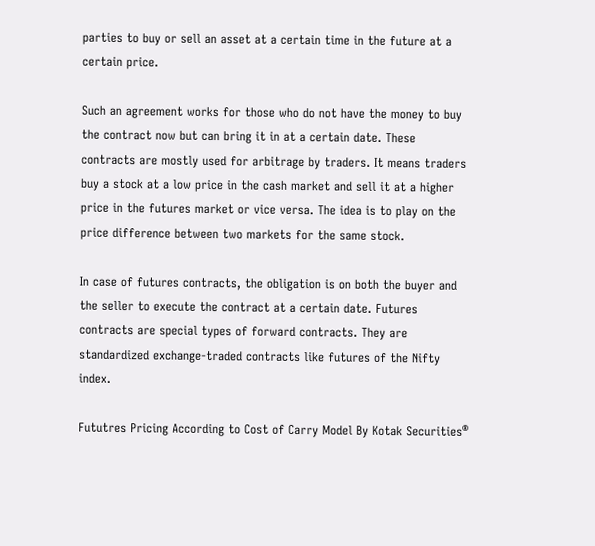parties to buy or sell an asset at a certain time in the future at a certain price.

Such an agreement works for those who do not have the money to buy the contract now but can bring it in at a certain date. These contracts are mostly used for arbitrage by traders. It means traders buy a stock at a low price in the cash market and sell it at a higher price in the futures market or vice versa. The idea is to play on the price difference between two markets for the same stock.

In case of futures contracts, the obligation is on both the buyer and the seller to execute the contract at a certain date. Futures contracts are special types of forward contracts. They are standardized exchange-traded contracts like futures of the Nifty index.

Fututres Pricing According to Cost of Carry Model By Kotak Securities®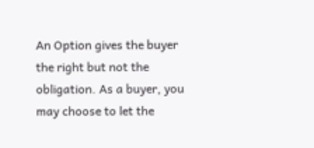An Option gives the buyer the right but not the obligation. As a buyer, you may choose to let the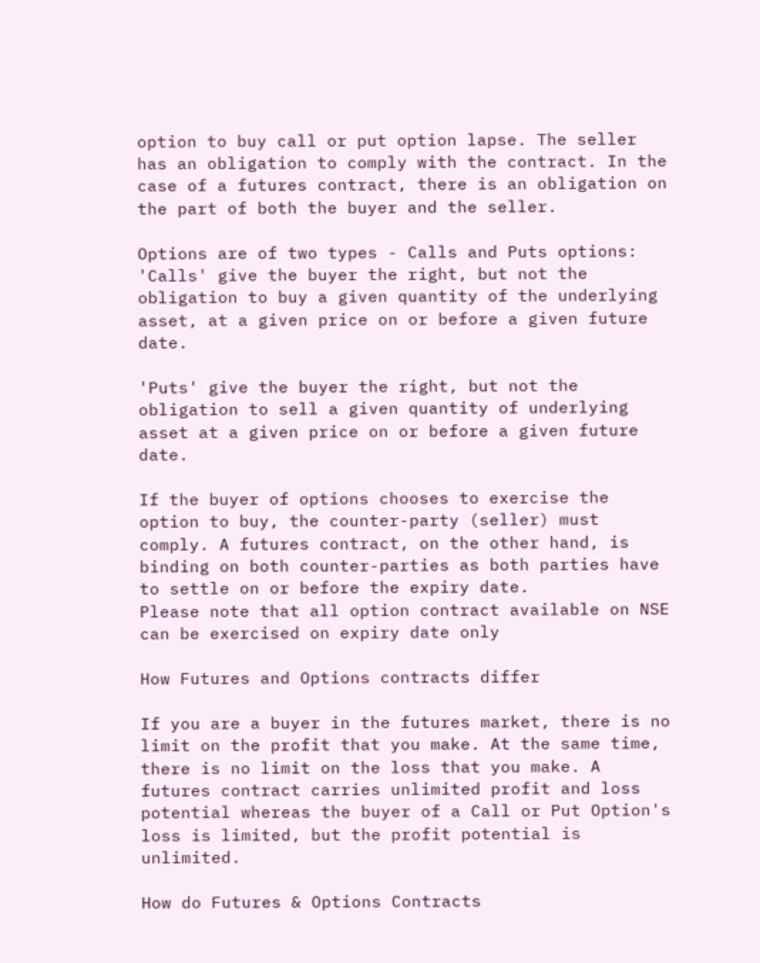option to buy call or put option lapse. The seller has an obligation to comply with the contract. In the case of a futures contract, there is an obligation on the part of both the buyer and the seller.

Options are of two types - Calls and Puts options:
'Calls' give the buyer the right, but not the obligation to buy a given quantity of the underlying asset, at a given price on or before a given future date.

'Puts' give the buyer the right, but not the obligation to sell a given quantity of underlying asset at a given price on or before a given future date.

If the buyer of options chooses to exercise the option to buy, the counter-party (seller) must comply. A futures contract, on the other hand, is binding on both counter-parties as both parties have to settle on or before the expiry date.
Please note that all option contract available on NSE can be exercised on expiry date only

How Futures and Options contracts differ

If you are a buyer in the futures market, there is no limit on the profit that you make. At the same time, there is no limit on the loss that you make. A futures contract carries unlimited profit and loss potential whereas the buyer of a Call or Put Option's loss is limited, but the profit potential is unlimited.

How do Futures & Options Contracts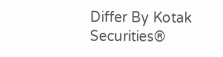Differ By Kotak Securities®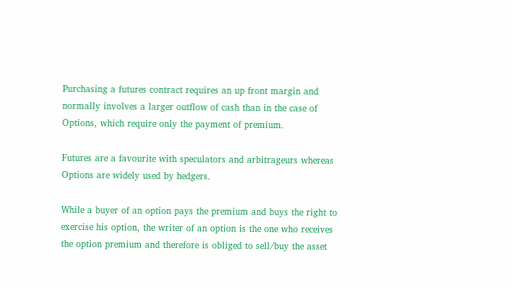Purchasing a futures contract requires an up front margin and normally involves a larger outflow of cash than in the case of Options, which require only the payment of premium.

Futures are a favourite with speculators and arbitrageurs whereas Options are widely used by hedgers.

While a buyer of an option pays the premium and buys the right to exercise his option, the writer of an option is the one who receives the option premium and therefore is obliged to sell/buy the asset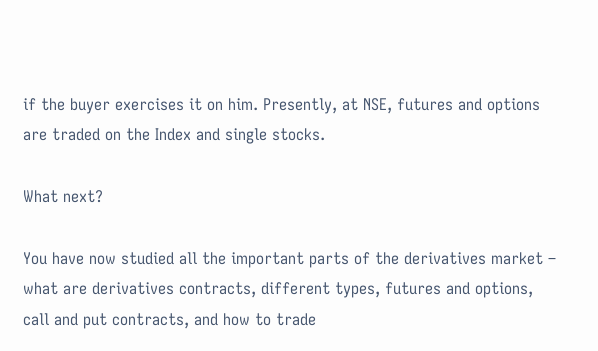if the buyer exercises it on him. Presently, at NSE, futures and options are traded on the Index and single stocks.

What next?

You have now studied all the important parts of the derivatives market – what are derivatives contracts, different types, futures and options, call and put contracts, and how to trade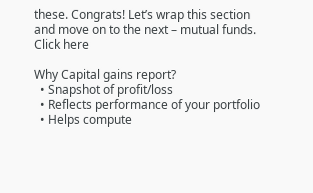these. Congrats! Let’s wrap this section and move on to the next – mutual funds.
Click here

Why Capital gains report?
  • Snapshot of profit/loss
  • Reflects performance of your portfolio
  • Helps compute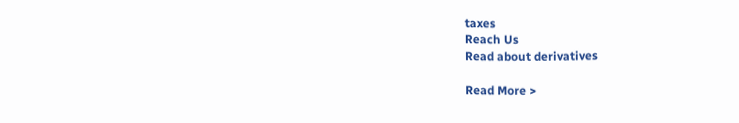taxes
Reach Us
Read about derivatives

Read More >